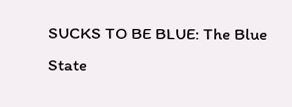SUCKS TO BE BLUE: The Blue State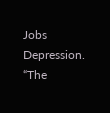Jobs Depression. “The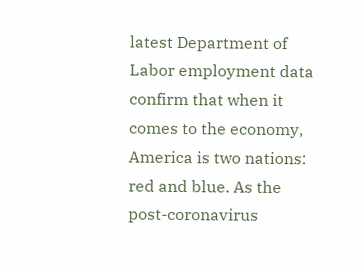latest Department of Labor employment data confirm that when it comes to the economy, America is two nations: red and blue. As the post-coronavirus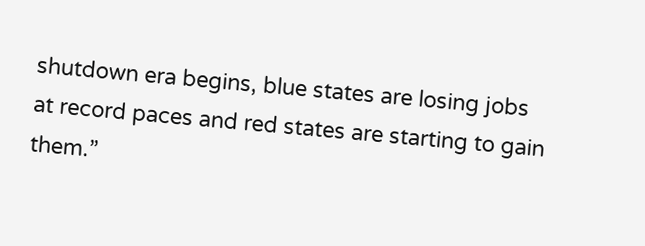shutdown era begins, blue states are losing jobs at record paces and red states are starting to gain them.”